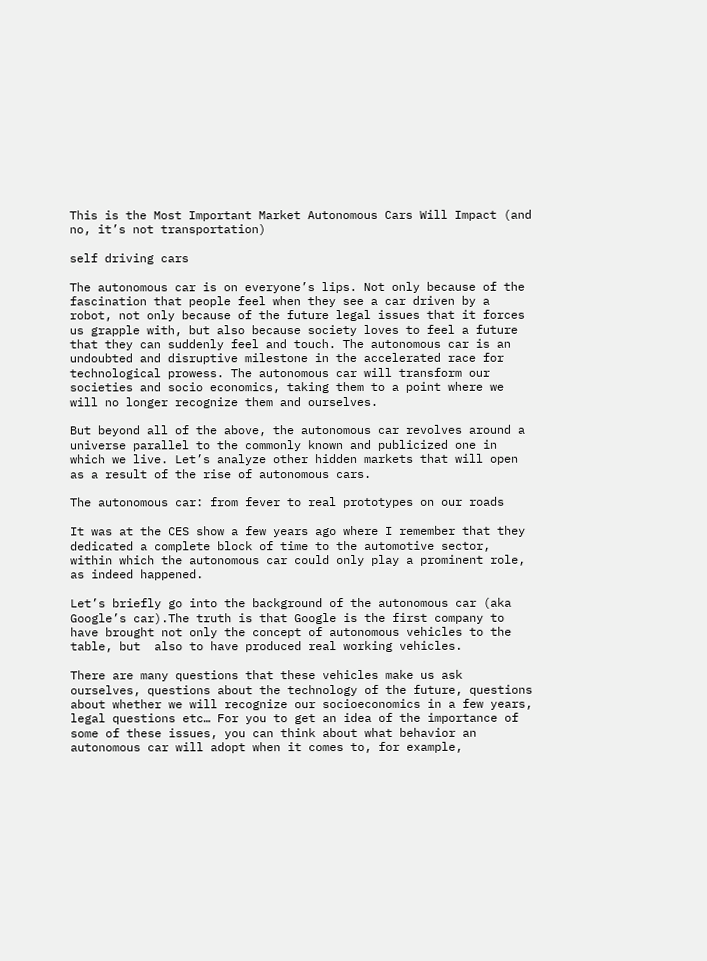This is the Most Important Market Autonomous Cars Will Impact (and no, it’s not transportation)

self driving cars

The autonomous car is on everyone’s lips. Not only because of the fascination that people feel when they see a car driven by a robot, not only because of the future legal issues that it forces us grapple with, but also because society loves to feel a future that they can suddenly feel and touch. The autonomous car is an undoubted and disruptive milestone in the accelerated race for technological prowess. The autonomous car will transform our societies and socio economics, taking them to a point where we will no longer recognize them and ourselves.

But beyond all of the above, the autonomous car revolves around a universe parallel to the commonly known and publicized one in which we live. Let’s analyze other hidden markets that will open as a result of the rise of autonomous cars.

The autonomous car: from fever to real prototypes on our roads

It was at the CES show a few years ago where I remember that they dedicated a complete block of time to the automotive sector, within which the autonomous car could only play a prominent role, as indeed happened.

Let’s briefly go into the background of the autonomous car (aka Google’s car).The truth is that Google is the first company to have brought not only the concept of autonomous vehicles to the table, but  also to have produced real working vehicles.

There are many questions that these vehicles make us ask ourselves, questions about the technology of the future, questions about whether we will recognize our socioeconomics in a few years, legal questions etc… For you to get an idea of the importance of some of these issues, you can think about what behavior an autonomous car will adopt when it comes to, for example,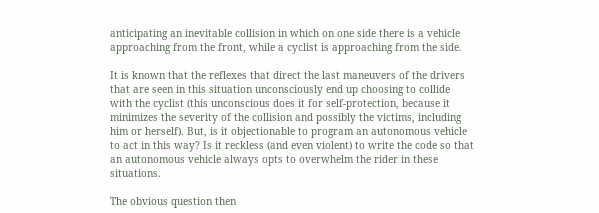anticipating an inevitable collision in which on one side there is a vehicle approaching from the front, while a cyclist is approaching from the side.

It is known that the reflexes that direct the last maneuvers of the drivers that are seen in this situation unconsciously end up choosing to collide with the cyclist (this unconscious does it for self-protection, because it minimizes the severity of the collision and possibly the victims, including him or herself). But, is it objectionable to program an autonomous vehicle to act in this way? Is it reckless (and even violent) to write the code so that an autonomous vehicle always opts to overwhelm the rider in these situations.

The obvious question then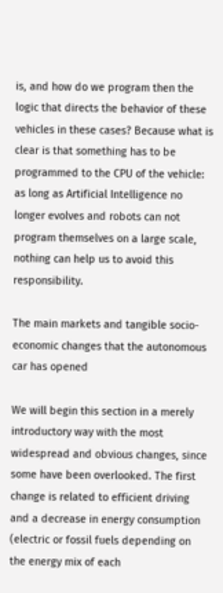is, and how do we program then the logic that directs the behavior of these vehicles in these cases? Because what is clear is that something has to be programmed to the CPU of the vehicle: as long as Artificial Intelligence no longer evolves and robots can not program themselves on a large scale, nothing can help us to avoid this responsibility.

The main markets and tangible socio-economic changes that the autonomous car has opened

We will begin this section in a merely introductory way with the most widespread and obvious changes, since some have been overlooked. The first change is related to efficient driving and a decrease in energy consumption (electric or fossil fuels depending on the energy mix of each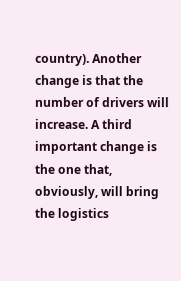country). Another change is that the number of drivers will increase. A third important change is the one that, obviously, will bring the logistics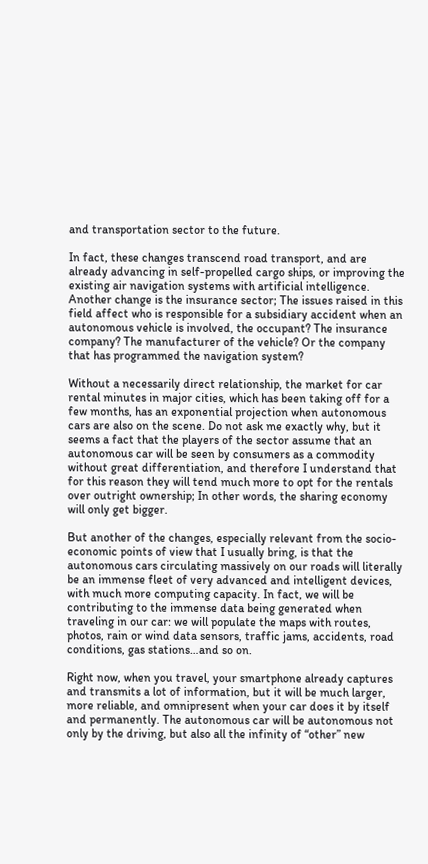and transportation sector to the future.

In fact, these changes transcend road transport, and are already advancing in self-propelled cargo ships, or improving the existing air navigation systems with artificial intelligence. Another change is the insurance sector; The issues raised in this field affect who is responsible for a subsidiary accident when an autonomous vehicle is involved, the occupant? The insurance company? The manufacturer of the vehicle? Or the company that has programmed the navigation system?

Without a necessarily direct relationship, the market for car rental minutes in major cities, which has been taking off for a few months, has an exponential projection when autonomous cars are also on the scene. Do not ask me exactly why, but it seems a fact that the players of the sector assume that an autonomous car will be seen by consumers as a commodity without great differentiation, and therefore I understand that for this reason they will tend much more to opt for the rentals over outright ownership; In other words, the sharing economy will only get bigger.

But another of the changes, especially relevant from the socio-economic points of view that I usually bring, is that the autonomous cars circulating massively on our roads will literally be an immense fleet of very advanced and intelligent devices, with much more computing capacity. In fact, we will be contributing to the immense data being generated when traveling in our car: we will populate the maps with routes, photos, rain or wind data sensors, traffic jams, accidents, road conditions, gas stations…and so on.

Right now, when you travel, your smartphone already captures and transmits a lot of information, but it will be much larger, more reliable, and omnipresent when your car does it by itself and permanently. The autonomous car will be autonomous not only by the driving, but also all the infinity of “other” new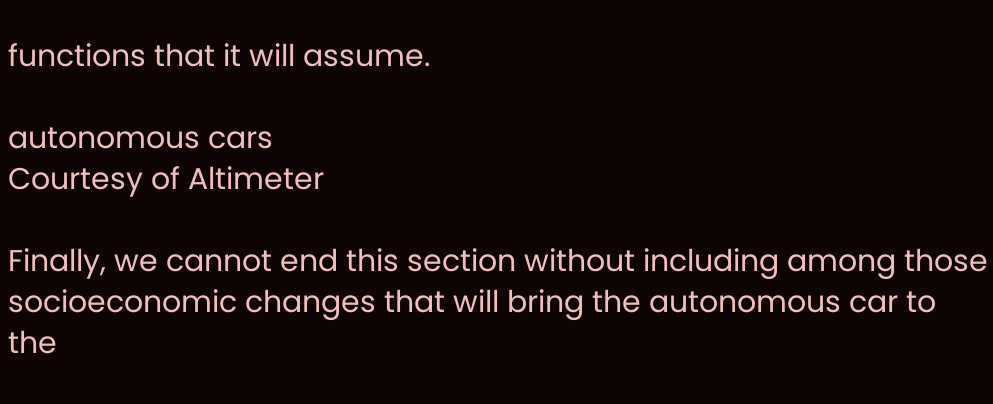functions that it will assume.

autonomous cars
Courtesy of Altimeter

Finally, we cannot end this section without including among those socioeconomic changes that will bring the autonomous car to the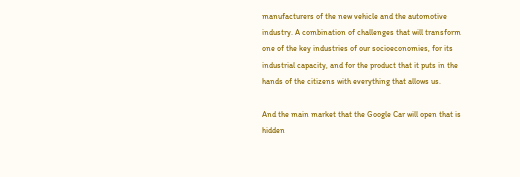manufacturers of the new vehicle and the automotive industry. A combination of challenges that will transform one of the key industries of our socioeconomies, for its industrial capacity, and for the product that it puts in the hands of the citizens with everything that allows us.

And the main market that the Google Car will open that is hidden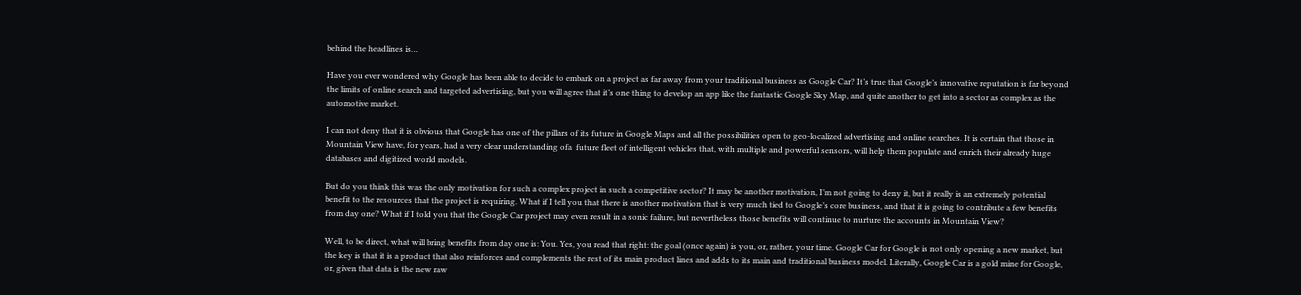behind the headlines is…

Have you ever wondered why Google has been able to decide to embark on a project as far away from your traditional business as Google Car? It’s true that Google’s innovative reputation is far beyond the limits of online search and targeted advertising, but you will agree that it’s one thing to develop an app like the fantastic Google Sky Map, and quite another to get into a sector as complex as the automotive market.

I can not deny that it is obvious that Google has one of the pillars of its future in Google Maps and all the possibilities open to geo-localized advertising and online searches. It is certain that those in Mountain View have, for years, had a very clear understanding ofa  future fleet of intelligent vehicles that, with multiple and powerful sensors, will help them populate and enrich their already huge databases and digitized world models.

But do you think this was the only motivation for such a complex project in such a competitive sector? It may be another motivation, I’m not going to deny it, but it really is an extremely potential benefit to the resources that the project is requiring. What if I tell you that there is another motivation that is very much tied to Google’s core business, and that it is going to contribute a few benefits from day one? What if I told you that the Google Car project may even result in a sonic failure, but nevertheless those benefits will continue to nurture the accounts in Mountain View?

Well, to be direct, what will bring benefits from day one is: You. Yes, you read that right: the goal (once again) is you, or, rather, your time. Google Car for Google is not only opening a new market, but the key is that it is a product that also reinforces and complements the rest of its main product lines and adds to its main and traditional business model. Literally, Google Car is a gold mine for Google, or, given that data is the new raw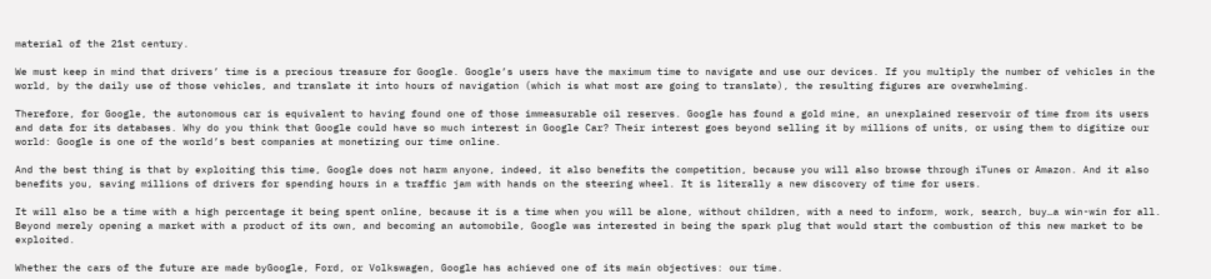material of the 21st century.

We must keep in mind that drivers’ time is a precious treasure for Google. Google’s users have the maximum time to navigate and use our devices. If you multiply the number of vehicles in the world, by the daily use of those vehicles, and translate it into hours of navigation (which is what most are going to translate), the resulting figures are overwhelming.

Therefore, for Google, the autonomous car is equivalent to having found one of those immeasurable oil reserves. Google has found a gold mine, an unexplained reservoir of time from its users and data for its databases. Why do you think that Google could have so much interest in Google Car? Their interest goes beyond selling it by millions of units, or using them to digitize our world: Google is one of the world’s best companies at monetizing our time online.

And the best thing is that by exploiting this time, Google does not harm anyone, indeed, it also benefits the competition, because you will also browse through iTunes or Amazon. And it also benefits you, saving millions of drivers for spending hours in a traffic jam with hands on the steering wheel. It is literally a new discovery of time for users.

It will also be a time with a high percentage it being spent online, because it is a time when you will be alone, without children, with a need to inform, work, search, buy…a win-win for all. Beyond merely opening a market with a product of its own, and becoming an automobile, Google was interested in being the spark plug that would start the combustion of this new market to be exploited.

Whether the cars of the future are made byGoogle, Ford, or Volkswagen, Google has achieved one of its main objectives: our time.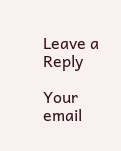Leave a Reply

Your email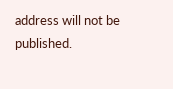address will not be published.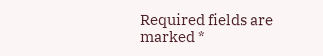Required fields are marked *